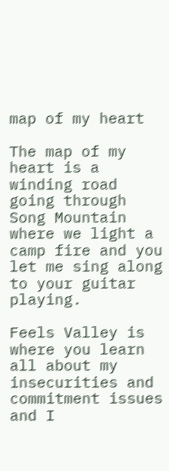map of my heart

The map of my heart is a winding road going through Song Mountain where we light a camp fire and you let me sing along to your guitar playing.

Feels Valley is where you learn all about my insecurities and commitment issues and I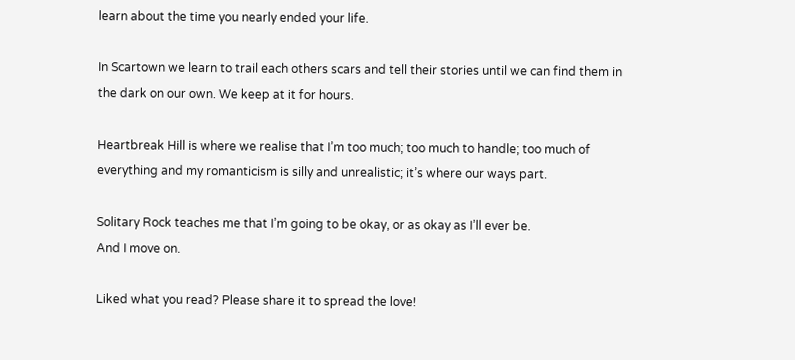learn about the time you nearly ended your life.

In Scartown we learn to trail each others scars and tell their stories until we can find them in the dark on our own. We keep at it for hours.

Heartbreak Hill is where we realise that I’m too much; too much to handle; too much of everything and my romanticism is silly and unrealistic; it’s where our ways part.

Solitary Rock teaches me that I’m going to be okay, or as okay as I’ll ever be.
And I move on.

Liked what you read? Please share it to spread the love!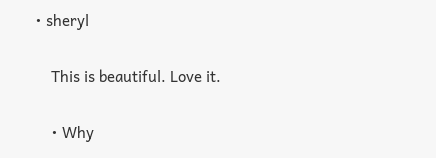• sheryl

    This is beautiful. Love it.

    • Why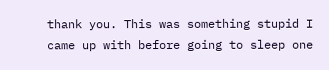thank you. This was something stupid I came up with before going to sleep one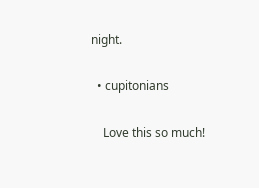night.

  • cupitonians

    Love this so much!